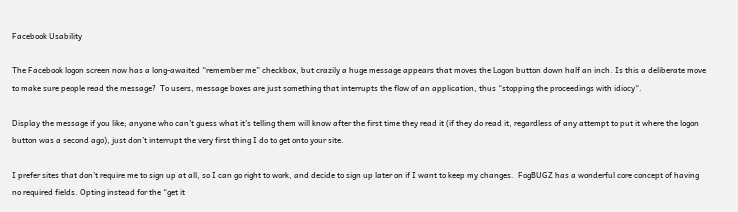Facebook Usability

The Facebook logon screen now has a long-awaited “remember me” checkbox, but crazily a huge message appears that moves the Logon button down half an inch. Is this a deliberate move to make sure people read the message?  To users, message boxes are just something that interrupts the flow of an application, thus “stopping the proceedings with idiocy“.

Display the message if you like; anyone who can’t guess what it’s telling them will know after the first time they read it (if they do read it, regardless of any attempt to put it where the logon button was a second ago), just don’t interrupt the very first thing I do to get onto your site.

I prefer sites that don’t require me to sign up at all, so I can go right to work, and decide to sign up later on if I want to keep my changes.  FogBUGZ has a wonderful core concept of having no required fields. Opting instead for the “get it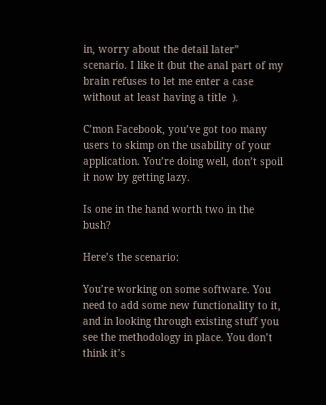in, worry about the detail later” scenario. I like it (but the anal part of my brain refuses to let me enter a case without at least having a title  ).

C’mon Facebook, you’ve got too many users to skimp on the usability of your application. You’re doing well, don’t spoil it now by getting lazy.

Is one in the hand worth two in the bush?

Here’s the scenario:

You’re working on some software. You need to add some new functionality to it, and in looking through existing stuff you see the methodology in place. You don’t think it’s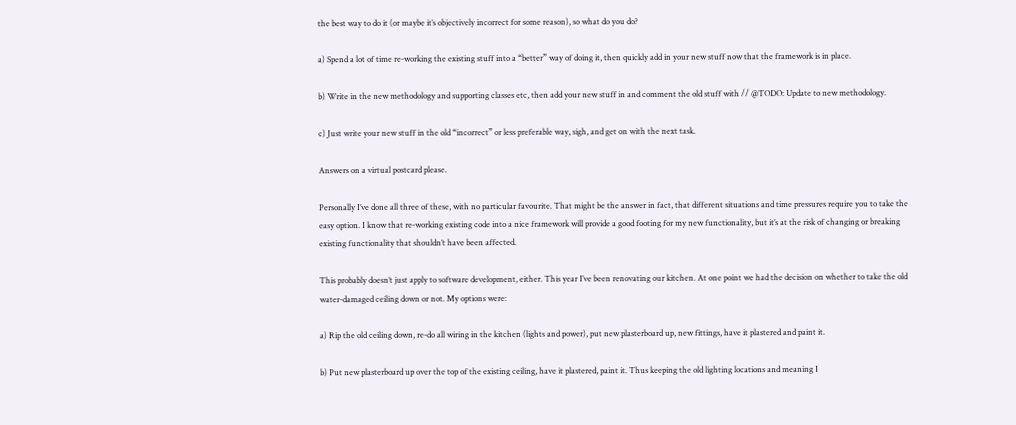the best way to do it (or maybe it’s objectively incorrect for some reason), so what do you do?

a) Spend a lot of time re-working the existing stuff into a “better” way of doing it, then quickly add in your new stuff now that the framework is in place.

b) Write in the new methodology and supporting classes etc, then add your new stuff in and comment the old stuff with // @TODO: Update to new methodology.

c) Just write your new stuff in the old “incorrect” or less preferable way, sigh, and get on with the next task.

Answers on a virtual postcard please.

Personally I’ve done all three of these, with no particular favourite. That might be the answer in fact, that different situations and time pressures require you to take the easy option. I know that re-working existing code into a nice framework will provide a good footing for my new functionality, but it’s at the risk of changing or breaking existing functionality that shouldn’t have been affected.

This probably doesn’t just apply to software development, either. This year I’ve been renovating our kitchen. At one point we had the decision on whether to take the old water-damaged ceiling down or not. My options were:

a) Rip the old ceiling down, re-do all wiring in the kitchen (lights and power), put new plasterboard up, new fittings, have it plastered and paint it.

b) Put new plasterboard up over the top of the existing ceiling, have it plastered, paint it. Thus keeping the old lighting locations and meaning I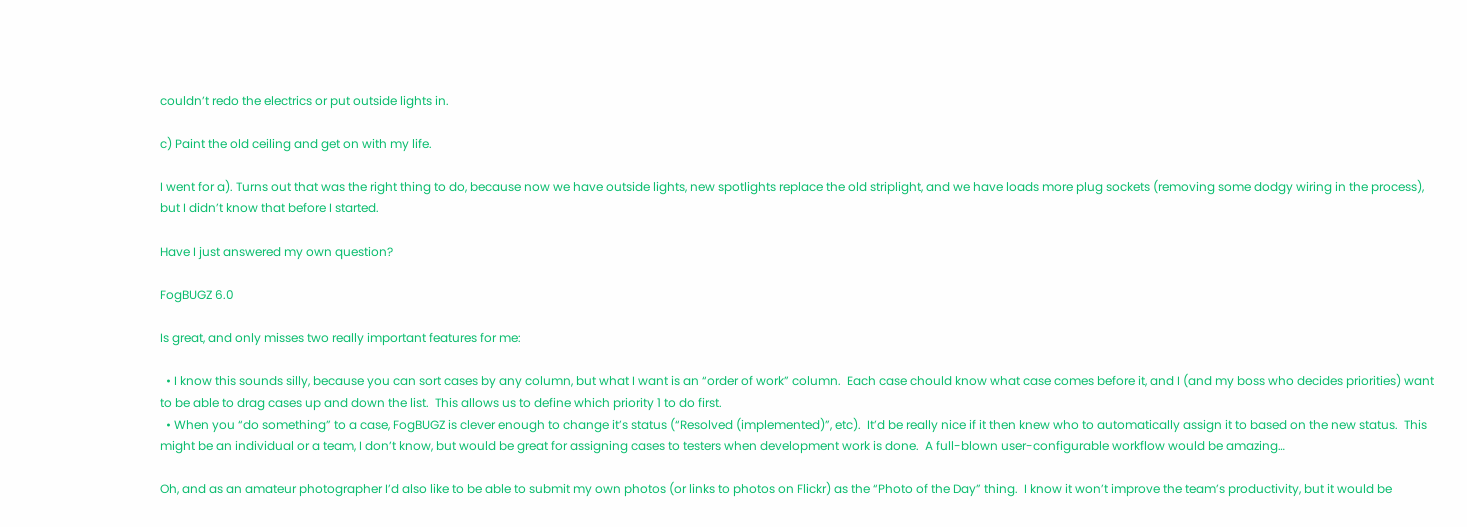couldn’t redo the electrics or put outside lights in.

c) Paint the old ceiling and get on with my life.

I went for a). Turns out that was the right thing to do, because now we have outside lights, new spotlights replace the old striplight, and we have loads more plug sockets (removing some dodgy wiring in the process), but I didn’t know that before I started.

Have I just answered my own question?

FogBUGZ 6.0

Is great, and only misses two really important features for me:

  • I know this sounds silly, because you can sort cases by any column, but what I want is an “order of work” column.  Each case chould know what case comes before it, and I (and my boss who decides priorities) want to be able to drag cases up and down the list.  This allows us to define which priority 1 to do first.
  • When you “do something” to a case, FogBUGZ is clever enough to change it’s status (“Resolved (implemented)”, etc).  It’d be really nice if it then knew who to automatically assign it to based on the new status.  This might be an individual or a team, I don’t know, but would be great for assigning cases to testers when development work is done.  A full-blown user-configurable workflow would be amazing…

Oh, and as an amateur photographer I’d also like to be able to submit my own photos (or links to photos on Flickr) as the “Photo of the Day” thing.  I know it won’t improve the team’s productivity, but it would be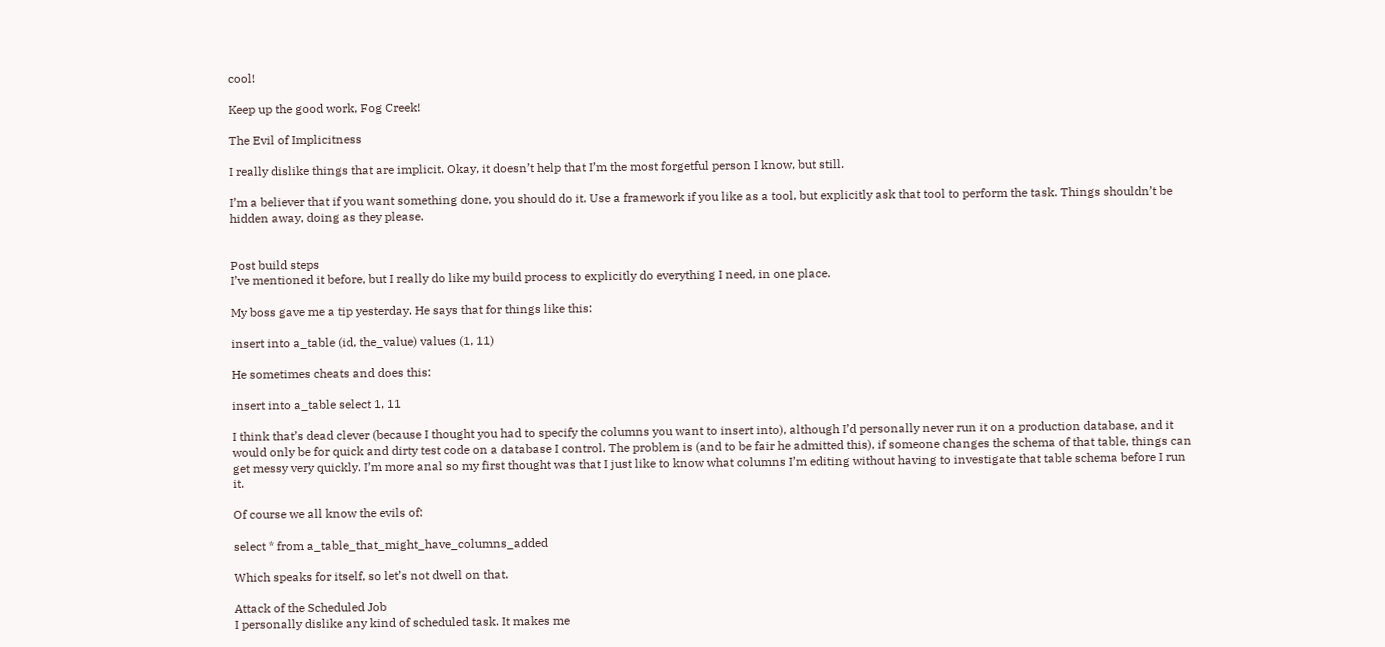cool!

Keep up the good work, Fog Creek!

The Evil of Implicitness

I really dislike things that are implicit. Okay, it doesn’t help that I’m the most forgetful person I know, but still.

I’m a believer that if you want something done, you should do it. Use a framework if you like as a tool, but explicitly ask that tool to perform the task. Things shouldn’t be hidden away, doing as they please.


Post build steps
I’ve mentioned it before, but I really do like my build process to explicitly do everything I need, in one place.

My boss gave me a tip yesterday. He says that for things like this:

insert into a_table (id, the_value) values (1, 11)

He sometimes cheats and does this:

insert into a_table select 1, 11

I think that’s dead clever (because I thought you had to specify the columns you want to insert into), although I’d personally never run it on a production database, and it would only be for quick and dirty test code on a database I control. The problem is (and to be fair he admitted this), if someone changes the schema of that table, things can get messy very quickly. I’m more anal so my first thought was that I just like to know what columns I’m editing without having to investigate that table schema before I run it.

Of course we all know the evils of:

select * from a_table_that_might_have_columns_added

Which speaks for itself, so let’s not dwell on that.

Attack of the Scheduled Job
I personally dislike any kind of scheduled task. It makes me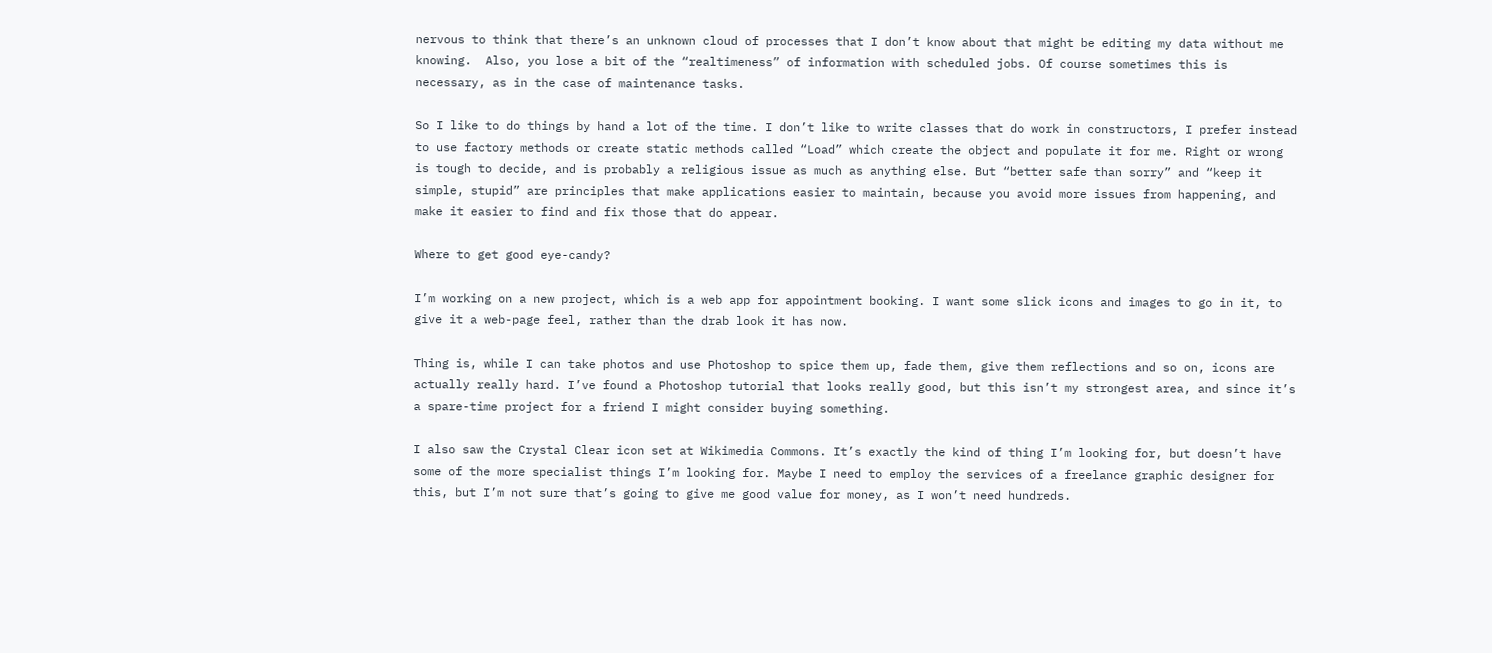nervous to think that there’s an unknown cloud of processes that I don’t know about that might be editing my data without me knowing.  Also, you lose a bit of the “realtimeness” of information with scheduled jobs. Of course sometimes this is necessary, as in the case of maintenance tasks.

So I like to do things by hand a lot of the time. I don’t like to write classes that do work in constructors, I prefer instead to use factory methods or create static methods called “Load” which create the object and populate it for me. Right or wrong is tough to decide, and is probably a religious issue as much as anything else. But “better safe than sorry” and “keep it simple, stupid” are principles that make applications easier to maintain, because you avoid more issues from happening, and make it easier to find and fix those that do appear.

Where to get good eye-candy?

I’m working on a new project, which is a web app for appointment booking. I want some slick icons and images to go in it, to give it a web-page feel, rather than the drab look it has now.

Thing is, while I can take photos and use Photoshop to spice them up, fade them, give them reflections and so on, icons are actually really hard. I’ve found a Photoshop tutorial that looks really good, but this isn’t my strongest area, and since it’s a spare-time project for a friend I might consider buying something.

I also saw the Crystal Clear icon set at Wikimedia Commons. It’s exactly the kind of thing I’m looking for, but doesn’t have some of the more specialist things I’m looking for. Maybe I need to employ the services of a freelance graphic designer for this, but I’m not sure that’s going to give me good value for money, as I won’t need hundreds.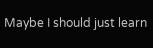Maybe I should just learn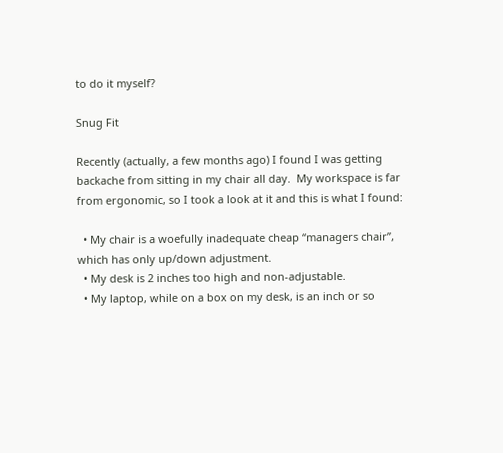to do it myself?

Snug Fit

Recently (actually, a few months ago) I found I was getting backache from sitting in my chair all day.  My workspace is far from ergonomic, so I took a look at it and this is what I found:

  • My chair is a woefully inadequate cheap “managers chair”, which has only up/down adjustment.
  • My desk is 2 inches too high and non-adjustable.
  • My laptop, while on a box on my desk, is an inch or so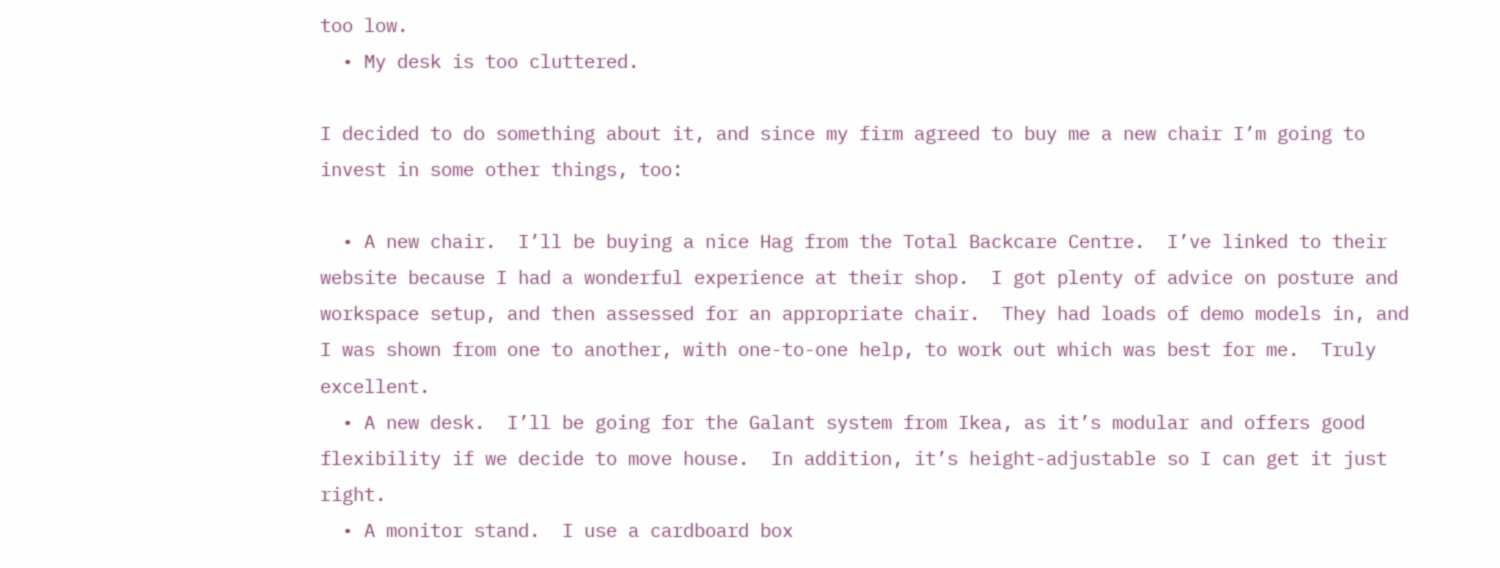too low.
  • My desk is too cluttered.

I decided to do something about it, and since my firm agreed to buy me a new chair I’m going to invest in some other things, too:

  • A new chair.  I’ll be buying a nice Hag from the Total Backcare Centre.  I’ve linked to their website because I had a wonderful experience at their shop.  I got plenty of advice on posture and workspace setup, and then assessed for an appropriate chair.  They had loads of demo models in, and I was shown from one to another, with one-to-one help, to work out which was best for me.  Truly excellent.
  • A new desk.  I’ll be going for the Galant system from Ikea, as it’s modular and offers good flexibility if we decide to move house.  In addition, it’s height-adjustable so I can get it just right.
  • A monitor stand.  I use a cardboard box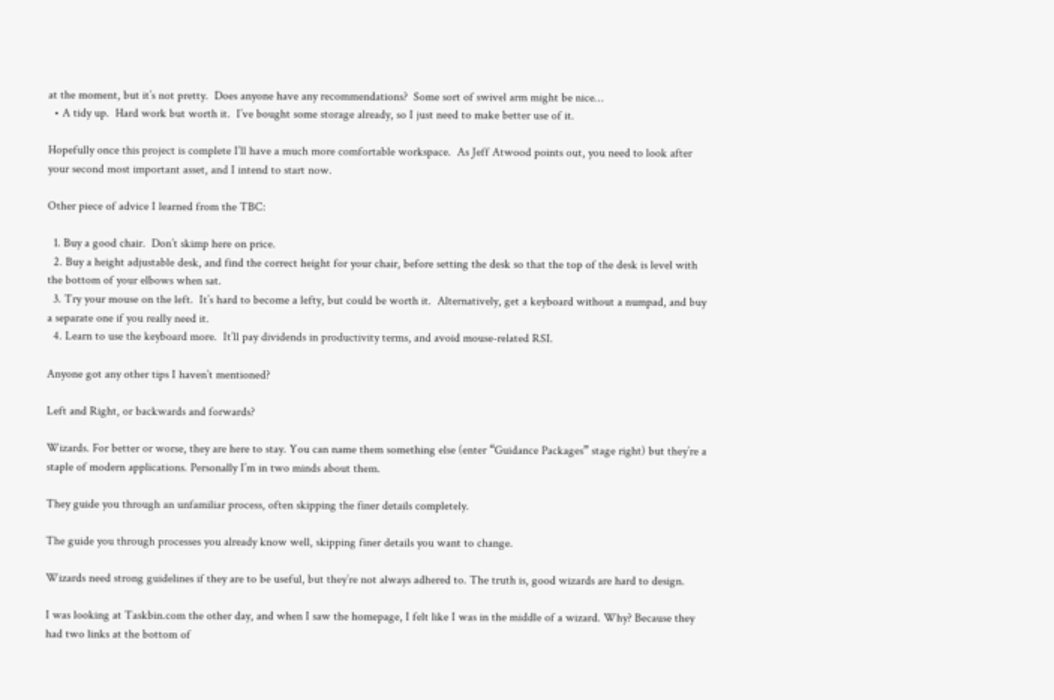at the moment, but it’s not pretty.  Does anyone have any recommendations?  Some sort of swivel arm might be nice…
  • A tidy up.  Hard work but worth it.  I’ve bought some storage already, so I just need to make better use of it.

Hopefully once this project is complete I’ll have a much more comfortable workspace.  As Jeff Atwood points out, you need to look after your second most important asset, and I intend to start now.

Other piece of advice I learned from the TBC:

  1. Buy a good chair.  Don’t skimp here on price.
  2. Buy a height adjustable desk, and find the correct height for your chair, before setting the desk so that the top of the desk is level with the bottom of your elbows when sat.
  3. Try your mouse on the left.  It’s hard to become a lefty, but could be worth it.  Alternatively, get a keyboard without a numpad, and buy a separate one if you really need it.
  4. Learn to use the keyboard more.  It’ll pay dividends in productivity terms, and avoid mouse-related RSI.

Anyone got any other tips I haven’t mentioned?

Left and Right, or backwards and forwards?

Wizards. For better or worse, they are here to stay. You can name them something else (enter “Guidance Packages” stage right) but they’re a staple of modern applications. Personally I’m in two minds about them.

They guide you through an unfamiliar process, often skipping the finer details completely.

The guide you through processes you already know well, skipping finer details you want to change.

Wizards need strong guidelines if they are to be useful, but they’re not always adhered to. The truth is, good wizards are hard to design.

I was looking at Taskbin.com the other day, and when I saw the homepage, I felt like I was in the middle of a wizard. Why? Because they had two links at the bottom of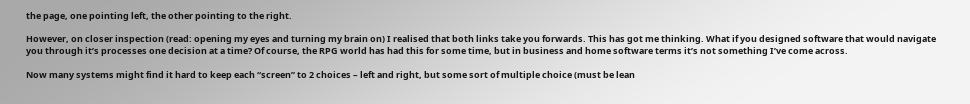the page, one pointing left, the other pointing to the right.

However, on closer inspection (read: opening my eyes and turning my brain on) I realised that both links take you forwards. This has got me thinking. What if you designed software that would navigate you through it’s processes one decision at a time? Of course, the RPG world has had this for some time, but in business and home software terms it’s not something I’ve come across.

Now many systems might find it hard to keep each “screen” to 2 choices – left and right, but some sort of multiple choice (must be lean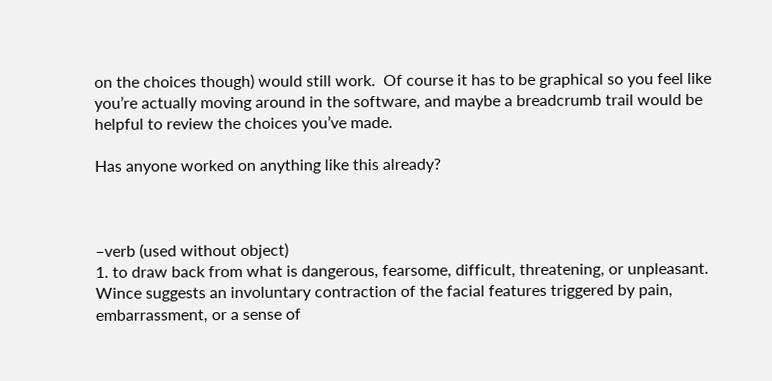on the choices though) would still work.  Of course it has to be graphical so you feel like you’re actually moving around in the software, and maybe a breadcrumb trail would be helpful to review the choices you’ve made.

Has anyone worked on anything like this already?



–verb (used without object)
1. to draw back from what is dangerous, fearsome, difficult, threatening, or unpleasant. Wince suggests an involuntary contraction of the facial features triggered by pain, embarrassment, or a sense of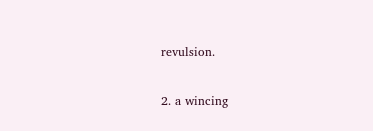revulsion.

2. a wincing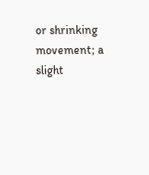or shrinking movement; a slight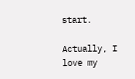start.

Actually, I love my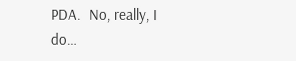PDA.  No, really, I do…